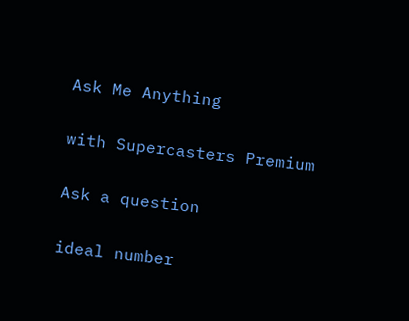Ask Me Anything

with Supercasters Premium

Ask a question

ideal number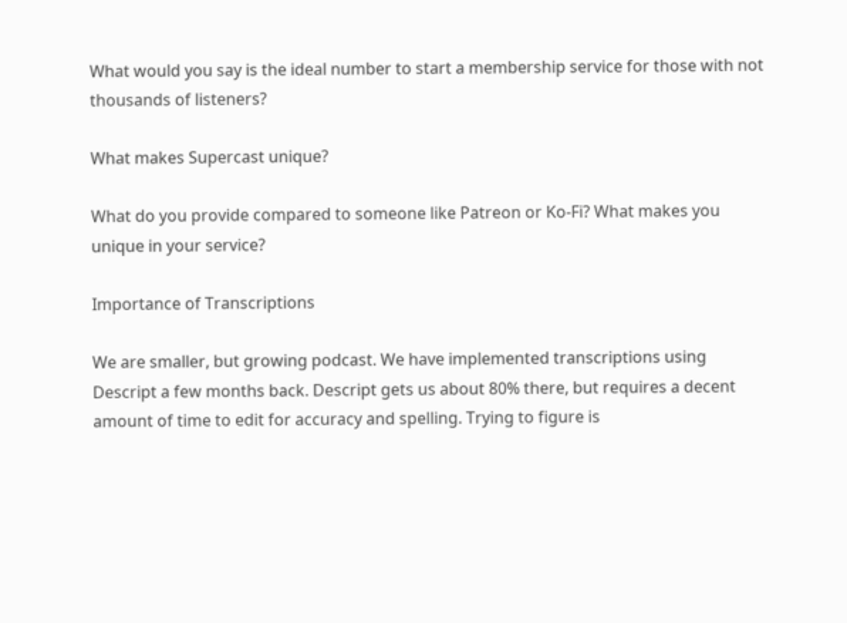What would you say is the ideal number to start a membership service for those with not thousands of listeners?

What makes Supercast unique?

What do you provide compared to someone like Patreon or Ko-Fi? What makes you unique in your service?

Importance of Transcriptions

We are smaller, but growing podcast. We have implemented transcriptions using Descript a few months back. Descript gets us about 80% there, but requires a decent amount of time to edit for accuracy and spelling. Trying to figure is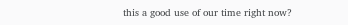this a good use of our time right now?